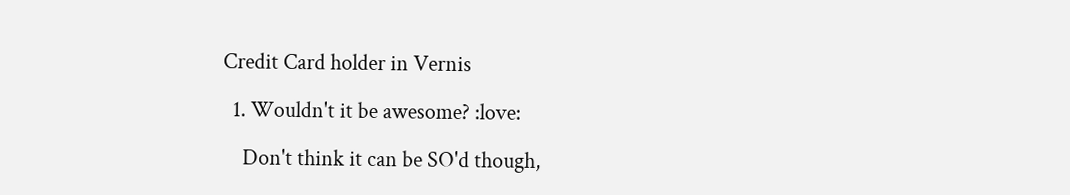Credit Card holder in Vernis

  1. Wouldn't it be awesome? :love:

    Don't think it can be SO'd though,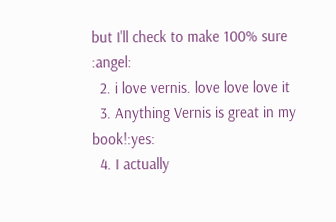but I'll check to make 100% sure :angel:
  2. i love vernis. love love love it
  3. Anything Vernis is great in my book!:yes:
  4. I actually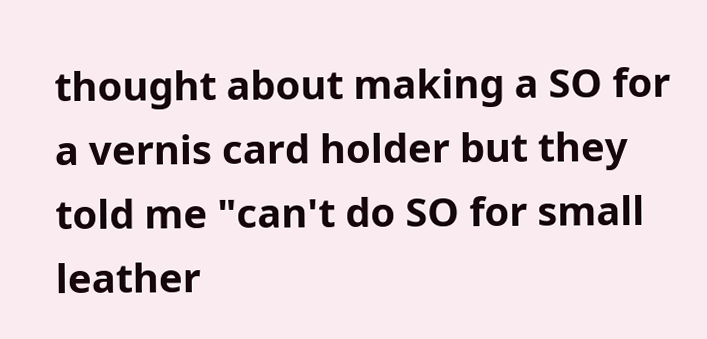thought about making a SO for a vernis card holder but they told me "can't do SO for small leather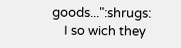goods...":shrugs:
    I so wich they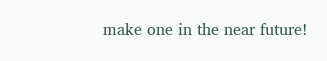make one in the near future!